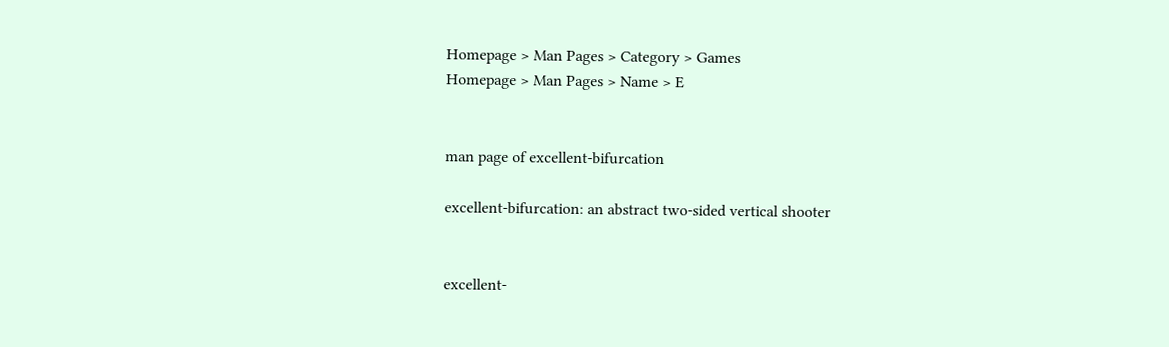Homepage > Man Pages > Category > Games
Homepage > Man Pages > Name > E


man page of excellent-bifurcation

excellent-bifurcation: an abstract two-sided vertical shooter


excellent-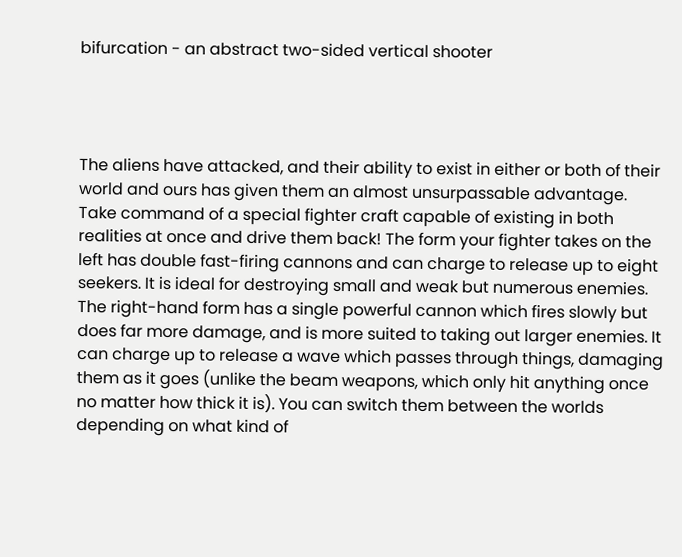bifurcation - an abstract two-sided vertical shooter




The aliens have attacked, and their ability to exist in either or both of their world and ours has given them an almost unsurpassable advantage. Take command of a special fighter craft capable of existing in both realities at once and drive them back! The form your fighter takes on the left has double fast-firing cannons and can charge to release up to eight seekers. It is ideal for destroying small and weak but numerous enemies. The right-hand form has a single powerful cannon which fires slowly but does far more damage, and is more suited to taking out larger enemies. It can charge up to release a wave which passes through things, damaging them as it goes (unlike the beam weapons, which only hit anything once no matter how thick it is). You can switch them between the worlds depending on what kind of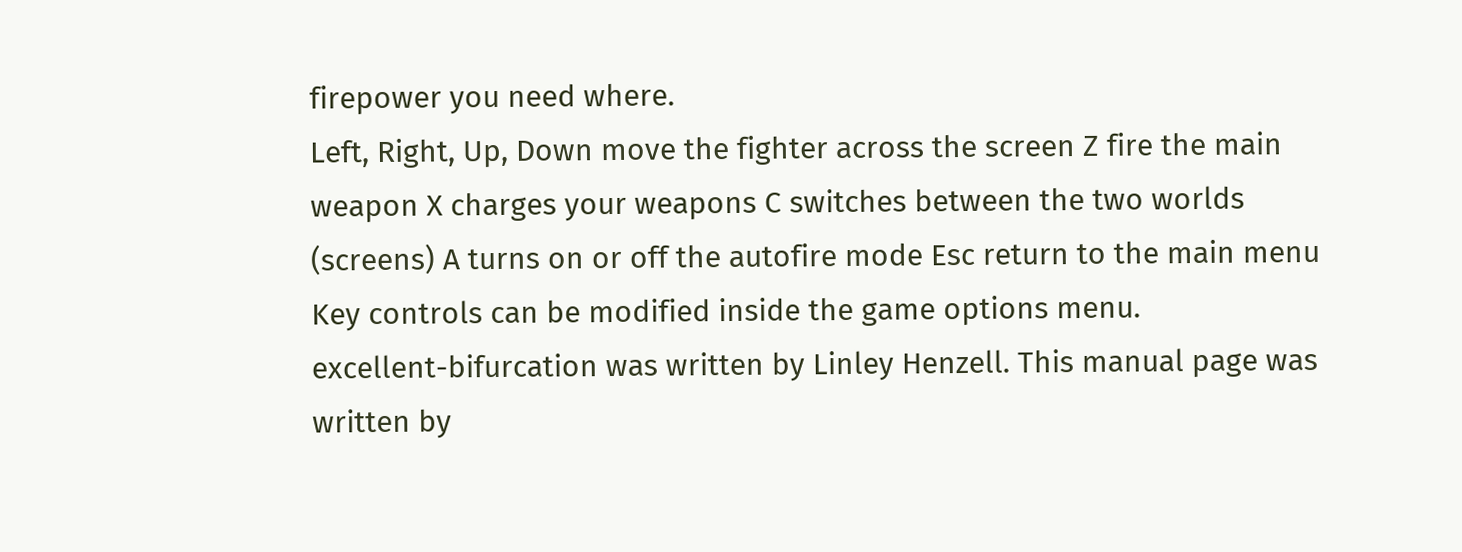firepower you need where.
Left, Right, Up, Down move the fighter across the screen Z fire the main weapon X charges your weapons C switches between the two worlds (screens) A turns on or off the autofire mode Esc return to the main menu Key controls can be modified inside the game options menu.
excellent-bifurcation was written by Linley Henzell. This manual page was written by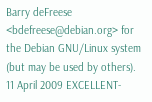Barry deFreese <bdefreese@debian.org> for the Debian GNU/Linux system (but may be used by others). 11 April 2009 EXCELLENT-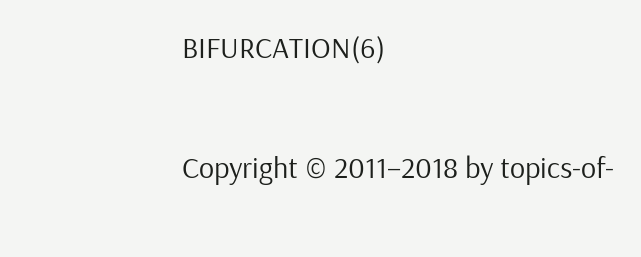BIFURCATION(6)

Copyright © 2011–2018 by topics-of-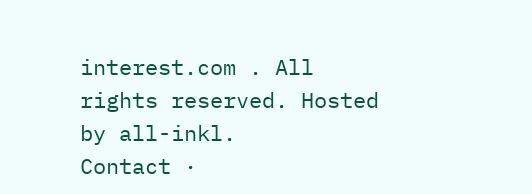interest.com . All rights reserved. Hosted by all-inkl.
Contact ·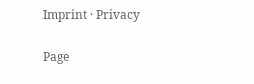Imprint · Privacy

Page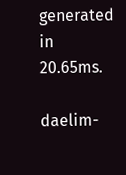generated in 20.65ms.

daelim-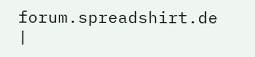forum.spreadshirt.de |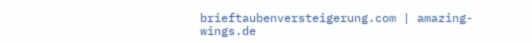brieftaubenversteigerung.com | amazing-wings.de